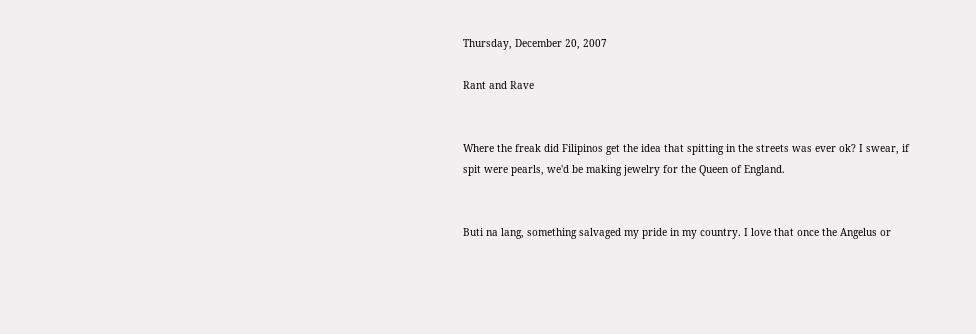Thursday, December 20, 2007

Rant and Rave


Where the freak did Filipinos get the idea that spitting in the streets was ever ok? I swear, if spit were pearls, we'd be making jewelry for the Queen of England.


Buti na lang, something salvaged my pride in my country. I love that once the Angelus or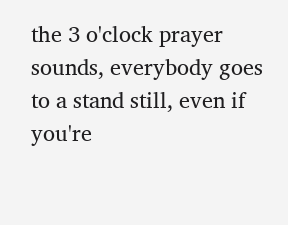the 3 o'clock prayer sounds, everybody goes to a stand still, even if you're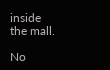inside the mall.

No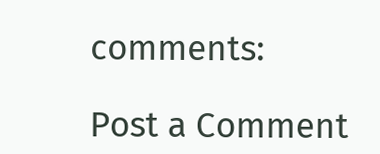comments:

Post a Comment